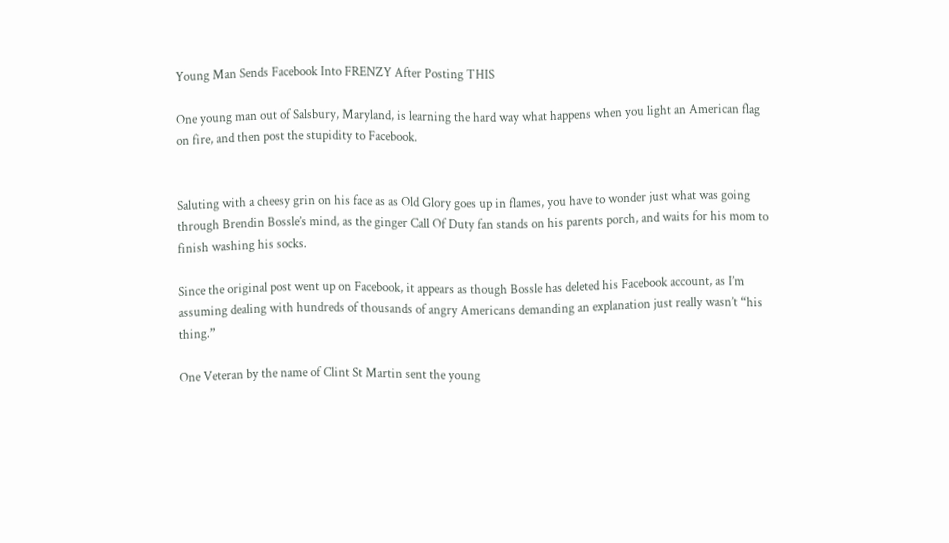Young Man Sends Facebook Into FRENZY After Posting THIS

One young man out of Salsbury, Maryland, is learning the hard way what happens when you light an American flag on fire, and then post the stupidity to Facebook.


Saluting with a cheesy grin on his face as as Old Glory goes up in flames, you have to wonder just what was going through Brendin Bossle’s mind, as the ginger Call Of Duty fan stands on his parents porch, and waits for his mom to finish washing his socks.

Since the original post went up on Facebook, it appears as though Bossle has deleted his Facebook account, as I’m assuming dealing with hundreds of thousands of angry Americans demanding an explanation just really wasn’t “his thing.”

One Veteran by the name of Clint St Martin sent the young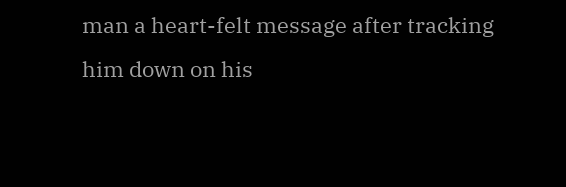man a heart-felt message after tracking him down on his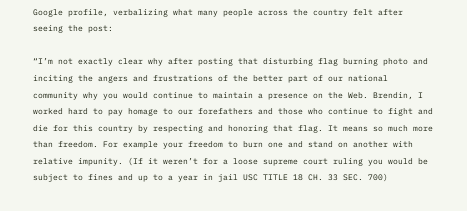Google profile, verbalizing what many people across the country felt after seeing the post:

“I’m not exactly clear why after posting that disturbing flag burning photo and inciting the angers and frustrations of the better part of our national community why you would continue to maintain a presence on the Web. Brendin, I worked hard to pay homage to our forefathers and those who continue to fight and die for this country by respecting and honoring that flag. It means so much more than freedom. For example your freedom to burn one and stand on another with relative impunity. (If it weren’t for a loose supreme court ruling you would be subject to fines and up to a year in jail USC TITLE 18 CH. 33 SEC. 700)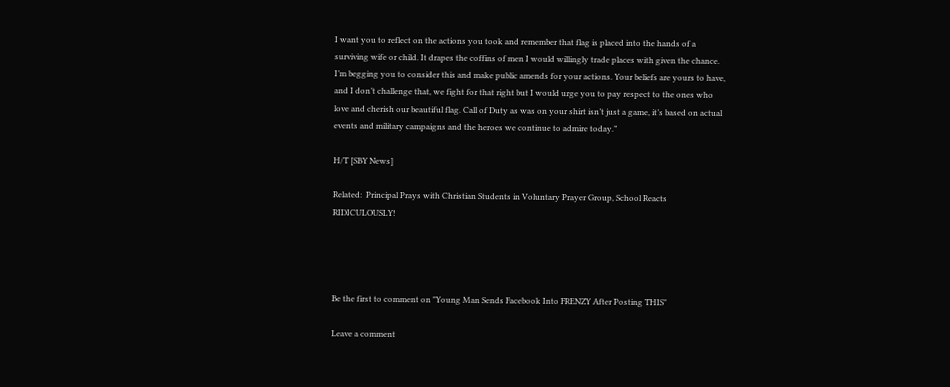I want you to reflect on the actions you took and remember that flag is placed into the hands of a surviving wife or child. It drapes the coffins of men I would willingly trade places with given the chance. I’m begging you to consider this and make public amends for your actions. Your beliefs are yours to have, and I don’t challenge that, we fight for that right but I would urge you to pay respect to the ones who love and cherish our beautiful flag. Call of Duty as was on your shirt isn’t just a game, it’s based on actual events and military campaigns and the heroes we continue to admire today.”

H/T [SBY News]

Related:  Principal Prays with Christian Students in Voluntary Prayer Group, School Reacts RIDICULOUSLY!




Be the first to comment on "Young Man Sends Facebook Into FRENZY After Posting THIS"

Leave a comment